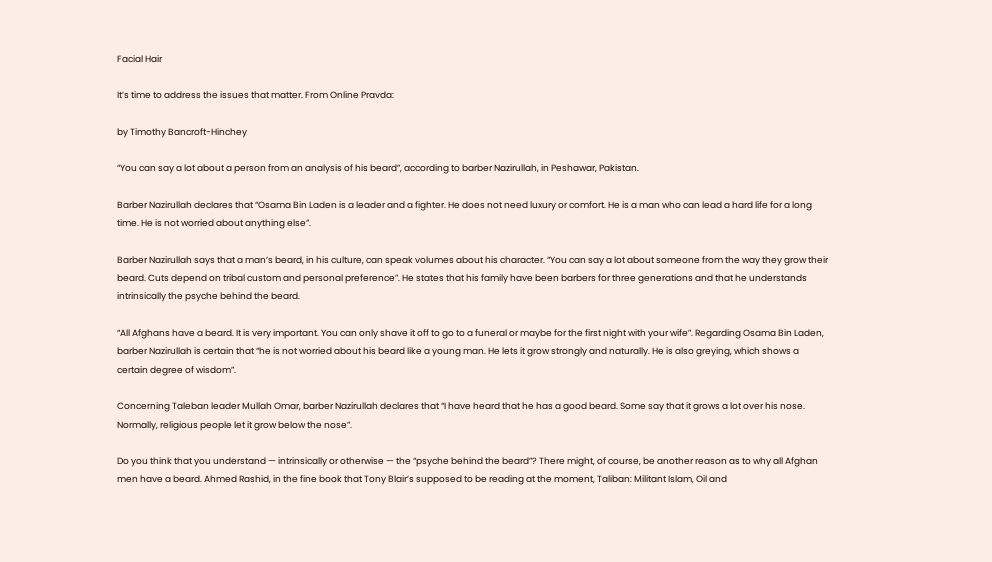Facial Hair

It’s time to address the issues that matter. From Online Pravda:

by Timothy Bancroft-Hinchey

“You can say a lot about a person from an analysis of his beard”, according to barber Nazirullah, in Peshawar, Pakistan.

Barber Nazirullah declares that “Osama Bin Laden is a leader and a fighter. He does not need luxury or comfort. He is a man who can lead a hard life for a long time. He is not worried about anything else”.

Barber Nazirullah says that a man’s beard, in his culture, can speak volumes about his character. “You can say a lot about someone from the way they grow their beard. Cuts depend on tribal custom and personal preference”. He states that his family have been barbers for three generations and that he understands intrinsically the psyche behind the beard.

“All Afghans have a beard. It is very important. You can only shave it off to go to a funeral or maybe for the first night with your wife”. Regarding Osama Bin Laden, barber Nazirullah is certain that “he is not worried about his beard like a young man. He lets it grow strongly and naturally. He is also greying, which shows a certain degree of wisdom”.

Concerning Taleban leader Mullah Omar, barber Nazirullah declares that “I have heard that he has a good beard. Some say that it grows a lot over his nose. Normally, religious people let it grow below the nose”.

Do you think that you understand — intrinsically or otherwise — the “psyche behind the beard”? There might, of course, be another reason as to why all Afghan men have a beard. Ahmed Rashid, in the fine book that Tony Blair’s supposed to be reading at the moment, Taliban: Militant Islam, Oil and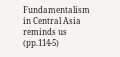Fundamentalism in Central Asia reminds us (pp.114-5)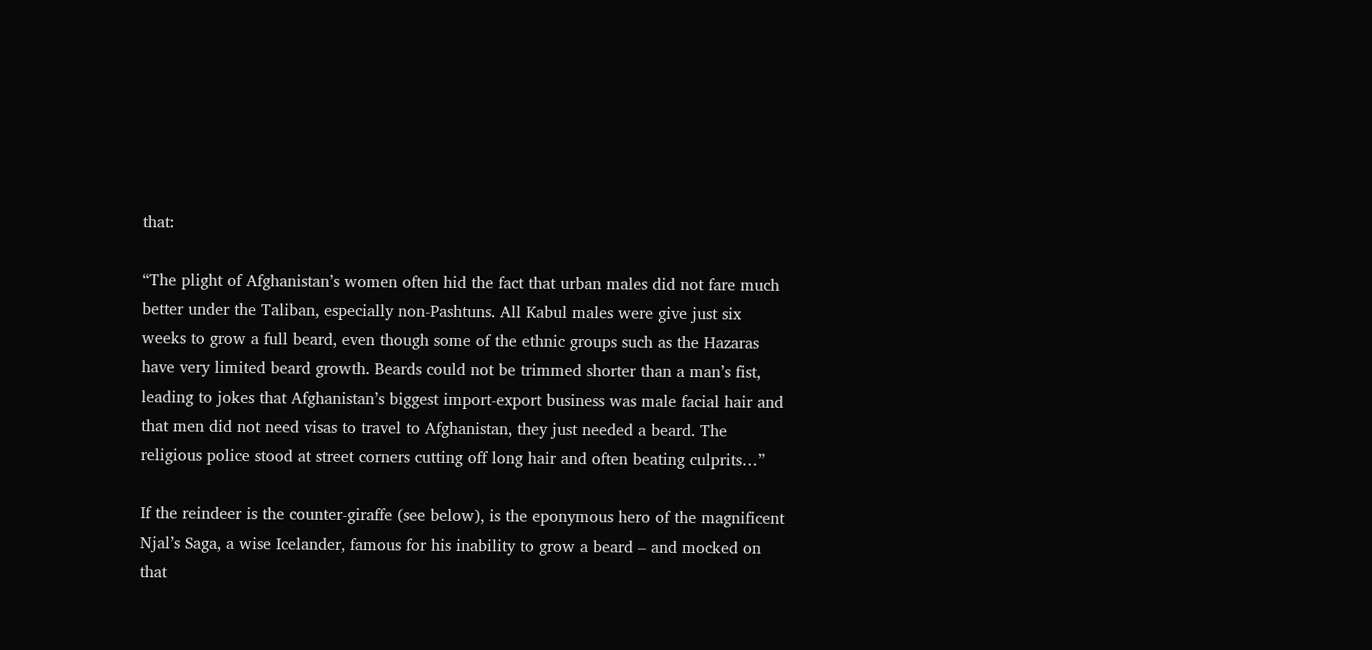that:

“The plight of Afghanistan’s women often hid the fact that urban males did not fare much better under the Taliban, especially non-Pashtuns. All Kabul males were give just six weeks to grow a full beard, even though some of the ethnic groups such as the Hazaras have very limited beard growth. Beards could not be trimmed shorter than a man’s fist, leading to jokes that Afghanistan’s biggest import-export business was male facial hair and that men did not need visas to travel to Afghanistan, they just needed a beard. The religious police stood at street corners cutting off long hair and often beating culprits…”

If the reindeer is the counter-giraffe (see below), is the eponymous hero of the magnificent Njal’s Saga, a wise Icelander, famous for his inability to grow a beard – and mocked on that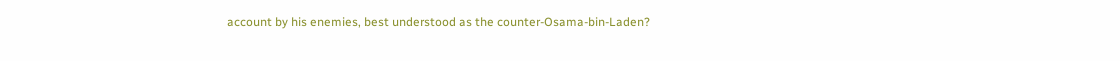account by his enemies, best understood as the counter-Osama-bin-Laden?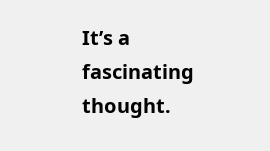It’s a fascinating thought.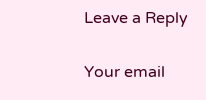Leave a Reply

Your email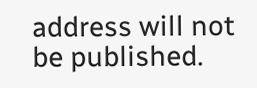address will not be published.